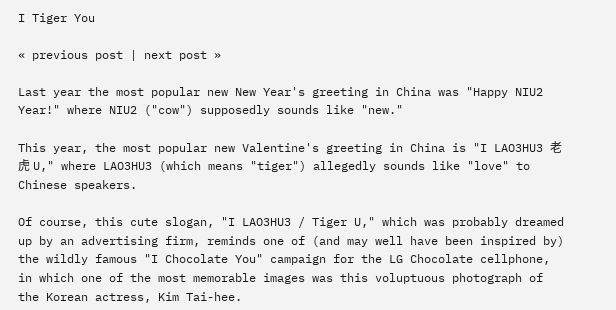I Tiger You

« previous post | next post »

Last year the most popular new New Year's greeting in China was "Happy NIU2 Year!" where NIU2 ("cow") supposedly sounds like "new."

This year, the most popular new Valentine's greeting in China is "I LAO3HU3 老虎 U," where LAO3HU3 (which means "tiger") allegedly sounds like "love" to Chinese speakers.

Of course, this cute slogan, "I LAO3HU3 / Tiger U," which was probably dreamed up by an advertising firm, reminds one of (and may well have been inspired by) the wildly famous "I Chocolate You" campaign for the LG Chocolate cellphone, in which one of the most memorable images was this voluptuous photograph of the Korean actress, Kim Tai-hee.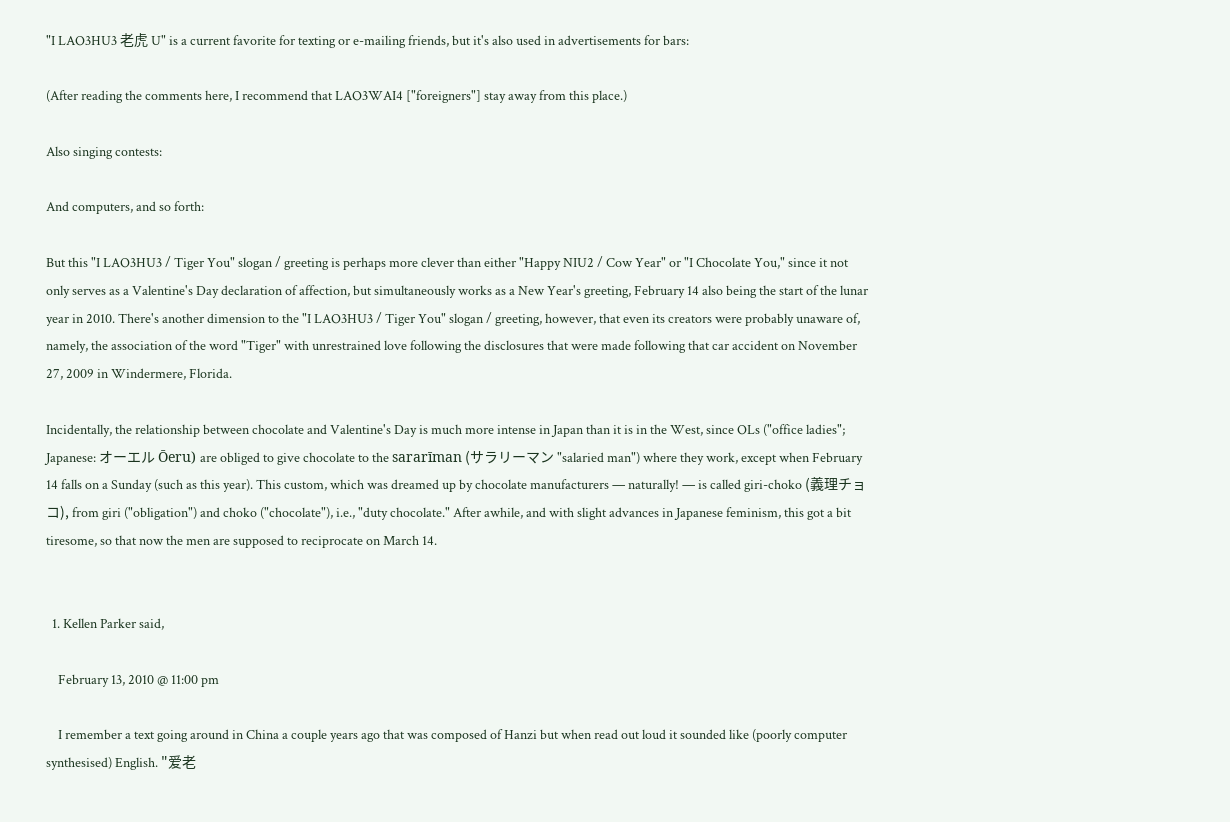"I LAO3HU3 老虎 U" is a current favorite for texting or e-mailing friends, but it's also used in advertisements for bars:

(After reading the comments here, I recommend that LAO3WAI4 ["foreigners"] stay away from this place.)

Also singing contests:

And computers, and so forth:

But this "I LAO3HU3 / Tiger You" slogan / greeting is perhaps more clever than either "Happy NIU2 / Cow Year" or "I Chocolate You," since it not only serves as a Valentine's Day declaration of affection, but simultaneously works as a New Year's greeting, February 14 also being the start of the lunar year in 2010. There's another dimension to the "I LAO3HU3 / Tiger You" slogan / greeting, however, that even its creators were probably unaware of, namely, the association of the word "Tiger" with unrestrained love following the disclosures that were made following that car accident on November 27, 2009 in Windermere, Florida.

Incidentally, the relationship between chocolate and Valentine's Day is much more intense in Japan than it is in the West, since OLs ("office ladies"; Japanese: オーエル Ōeru) are obliged to give chocolate to the sararīman (サラリーマン "salaried man") where they work, except when February 14 falls on a Sunday (such as this year). This custom, which was dreamed up by chocolate manufacturers — naturally! — is called giri-choko (義理チョコ), from giri ("obligation") and choko ("chocolate"), i.e., "duty chocolate." After awhile, and with slight advances in Japanese feminism, this got a bit tiresome, so that now the men are supposed to reciprocate on March 14.


  1. Kellen Parker said,

    February 13, 2010 @ 11:00 pm

    I remember a text going around in China a couple years ago that was composed of Hanzi but when read out loud it sounded like (poorly computer synthesised) English. "爱老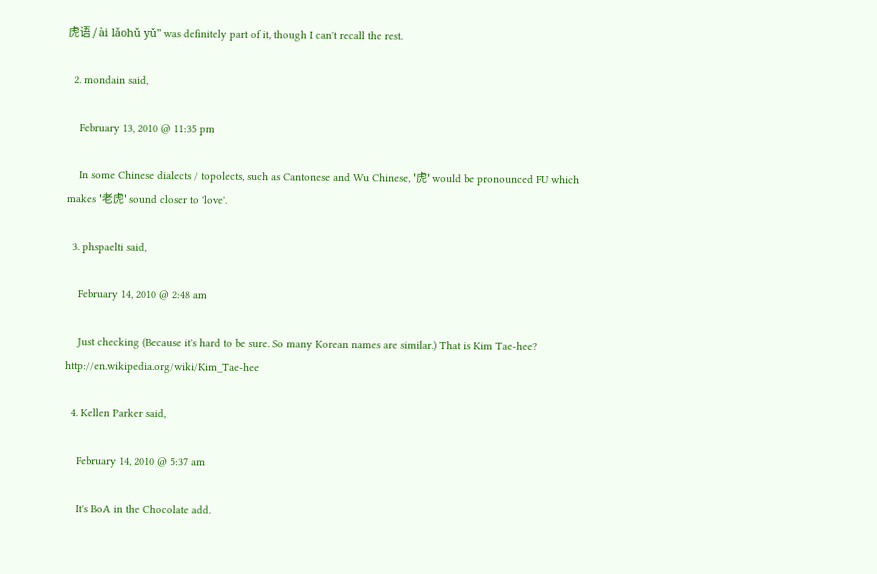虎语 / ài lǎohǔ yǔ" was definitely part of it, though I can't recall the rest.

  2. mondain said,

    February 13, 2010 @ 11:35 pm

    In some Chinese dialects / topolects, such as Cantonese and Wu Chinese, '虎' would be pronounced FU which makes '老虎' sound closer to 'love'.

  3. phspaelti said,

    February 14, 2010 @ 2:48 am

    Just checking (Because it's hard to be sure. So many Korean names are similar.) That is Kim Tae-hee? http://en.wikipedia.org/wiki/Kim_Tae-hee

  4. Kellen Parker said,

    February 14, 2010 @ 5:37 am

    It's BoA in the Chocolate add.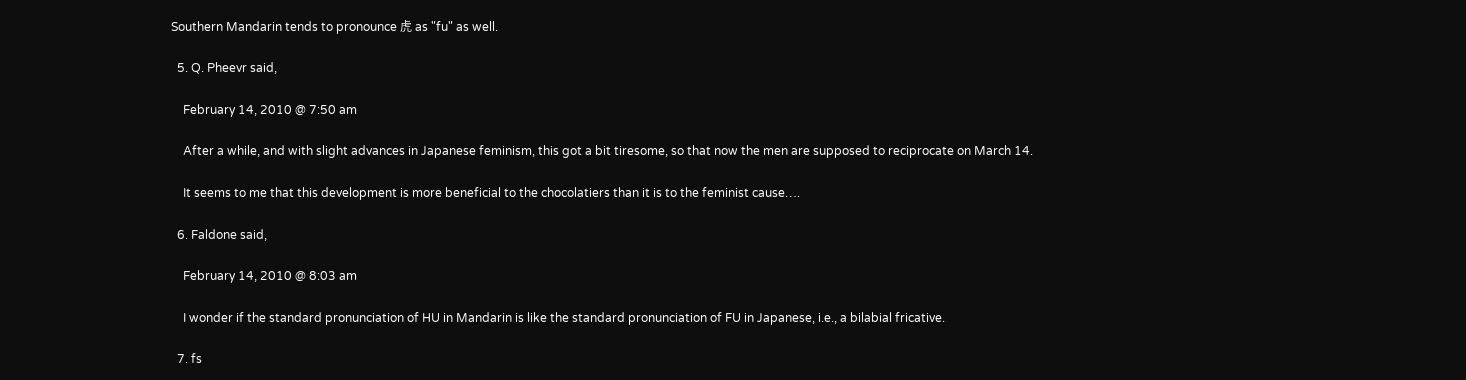Southern Mandarin tends to pronounce 虎 as "fu" as well.

  5. Q. Pheevr said,

    February 14, 2010 @ 7:50 am

    After a while, and with slight advances in Japanese feminism, this got a bit tiresome, so that now the men are supposed to reciprocate on March 14.

    It seems to me that this development is more beneficial to the chocolatiers than it is to the feminist cause….

  6. Faldone said,

    February 14, 2010 @ 8:03 am

    I wonder if the standard pronunciation of HU in Mandarin is like the standard pronunciation of FU in Japanese, i.e., a bilabial fricative.

  7. fs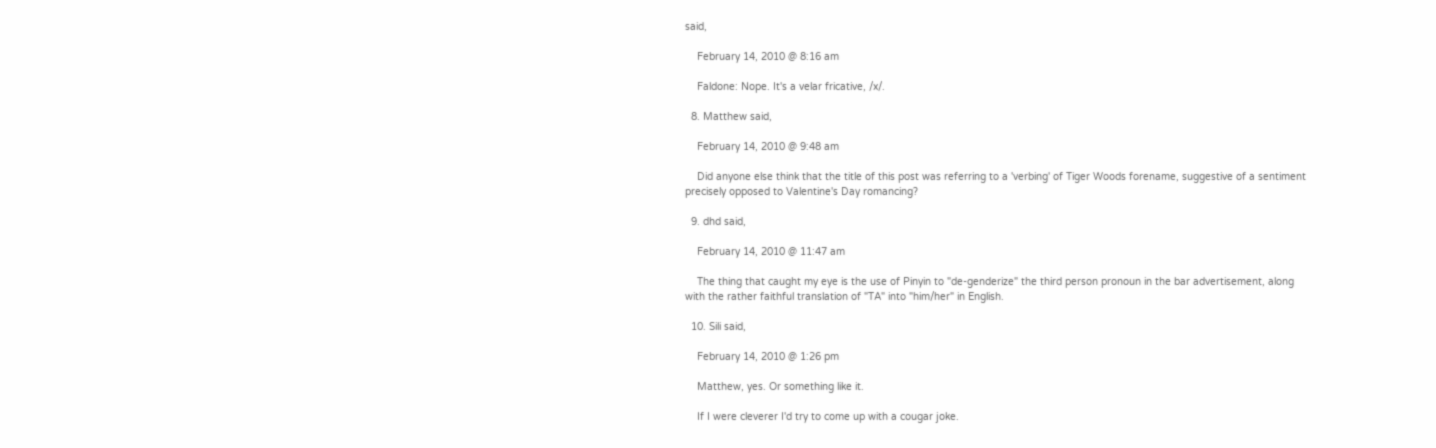said,

    February 14, 2010 @ 8:16 am

    Faldone: Nope. It's a velar fricative, /x/.

  8. Matthew said,

    February 14, 2010 @ 9:48 am

    Did anyone else think that the title of this post was referring to a 'verbing' of Tiger Woods forename, suggestive of a sentiment precisely opposed to Valentine's Day romancing?

  9. dhd said,

    February 14, 2010 @ 11:47 am

    The thing that caught my eye is the use of Pinyin to "de-genderize" the third person pronoun in the bar advertisement, along with the rather faithful translation of "TA" into "him/her" in English.

  10. Sili said,

    February 14, 2010 @ 1:26 pm

    Matthew, yes. Or something like it.

    If I were cleverer I'd try to come up with a cougar joke.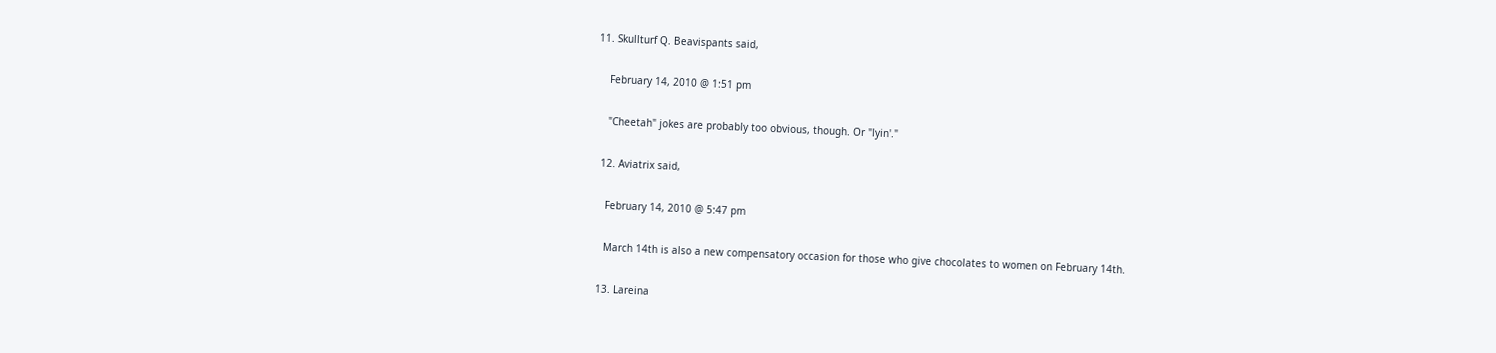11. Skullturf Q. Beavispants said,

    February 14, 2010 @ 1:51 pm

    "Cheetah" jokes are probably too obvious, though. Or "lyin'."

  12. Aviatrix said,

    February 14, 2010 @ 5:47 pm

    March 14th is also a new compensatory occasion for those who give chocolates to women on February 14th.

  13. Lareina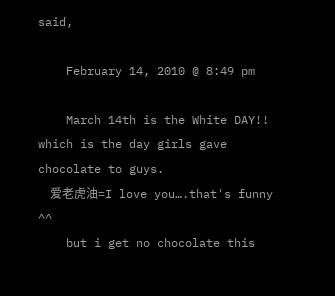said,

    February 14, 2010 @ 8:49 pm

    March 14th is the White DAY!! which is the day girls gave chocolate to guys.
    爱老虎油=I love you….that's funny ^^
    but i get no chocolate this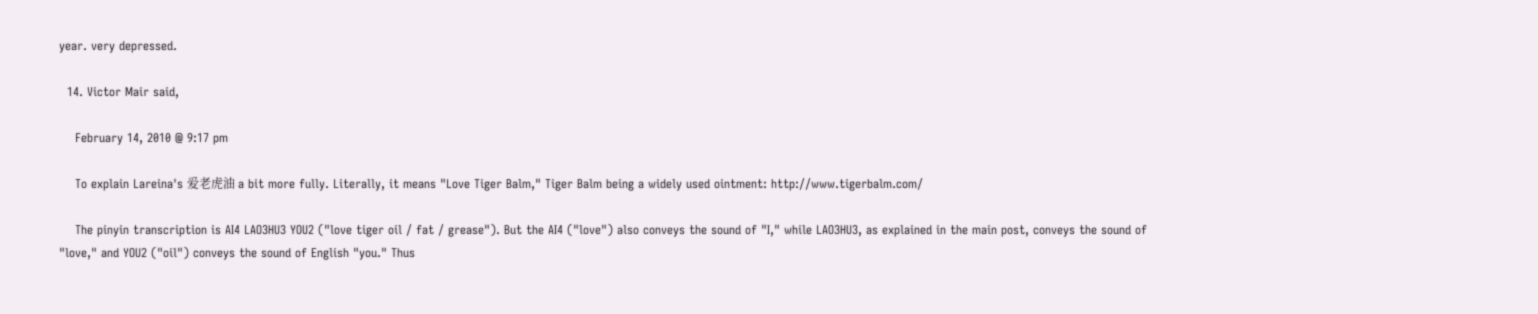year. very depressed.

  14. Victor Mair said,

    February 14, 2010 @ 9:17 pm

    To explain Lareina's 爱老虎油 a bit more fully. Literally, it means "Love Tiger Balm," Tiger Balm being a widely used ointment: http://www.tigerbalm.com/

    The pinyin transcription is AI4 LAO3HU3 YOU2 ("love tiger oil / fat / grease"). But the AI4 ("love") also conveys the sound of "I," while LAO3HU3, as explained in the main post, conveys the sound of "love," and YOU2 ("oil") conveys the sound of English "you." Thus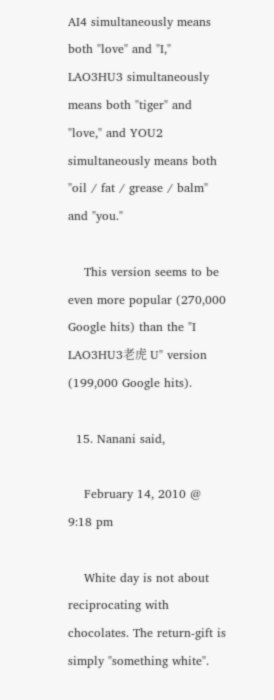AI4 simultaneously means both "love" and "I," LAO3HU3 simultaneously means both "tiger" and "love," and YOU2 simultaneously means both "oil / fat / grease / balm" and "you."

    This version seems to be even more popular (270,000 Google hits) than the "I LAO3HU3老虎 U" version (199,000 Google hits).

  15. Nanani said,

    February 14, 2010 @ 9:18 pm

    White day is not about reciprocating with chocolates. The return-gift is simply "something white".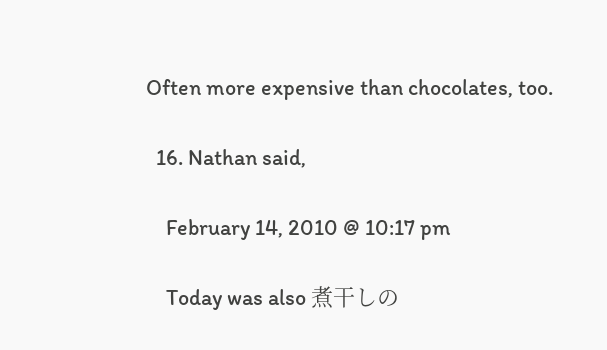Often more expensive than chocolates, too.

  16. Nathan said,

    February 14, 2010 @ 10:17 pm

    Today was also 煮干しの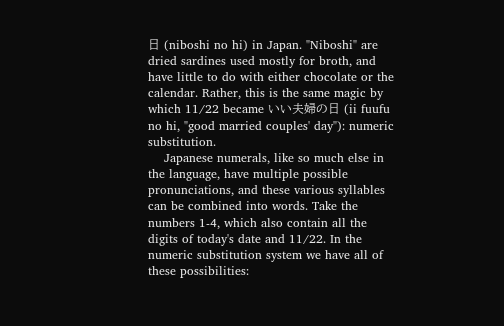日 (niboshi no hi) in Japan. "Niboshi" are dried sardines used mostly for broth, and have little to do with either chocolate or the calendar. Rather, this is the same magic by which 11/22 became いい夫婦の日 (ii fuufu no hi, "good married couples' day"): numeric substitution.
    Japanese numerals, like so much else in the language, have multiple possible pronunciations, and these various syllables can be combined into words. Take the numbers 1-4, which also contain all the digits of today's date and 11/22. In the numeric substitution system we have all of these possibilities: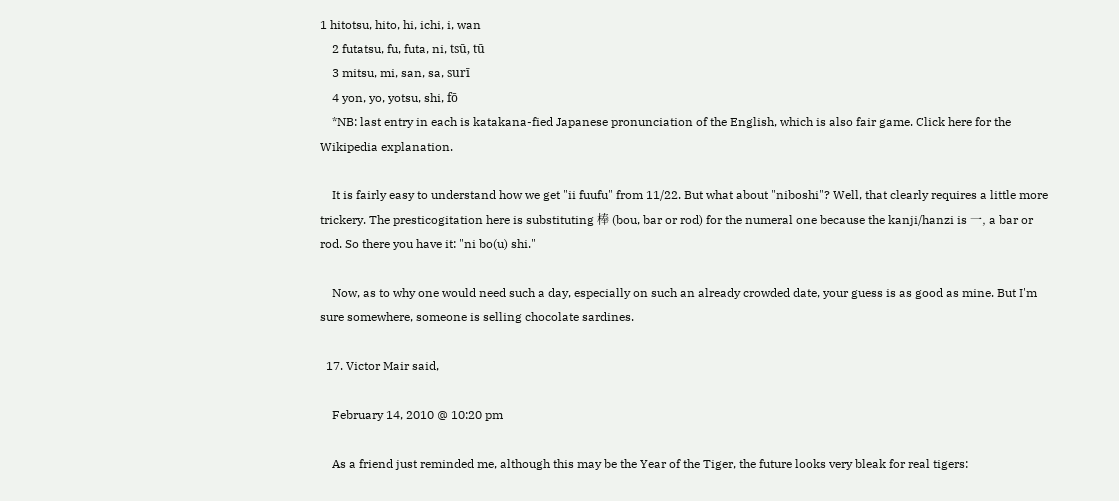1 hitotsu, hito, hi, ichi, i, wan
    2 futatsu, fu, futa, ni, tsū, tū
    3 mitsu, mi, san, sa, surī
    4 yon, yo, yotsu, shi, fō
    *NB: last entry in each is katakana-fied Japanese pronunciation of the English, which is also fair game. Click here for the Wikipedia explanation.

    It is fairly easy to understand how we get "ii fuufu" from 11/22. But what about "niboshi"? Well, that clearly requires a little more trickery. The presticogitation here is substituting 棒 (bou, bar or rod) for the numeral one because the kanji/hanzi is 一, a bar or rod. So there you have it: "ni bo(u) shi."

    Now, as to why one would need such a day, especially on such an already crowded date, your guess is as good as mine. But I'm sure somewhere, someone is selling chocolate sardines.

  17. Victor Mair said,

    February 14, 2010 @ 10:20 pm

    As a friend just reminded me, although this may be the Year of the Tiger, the future looks very bleak for real tigers: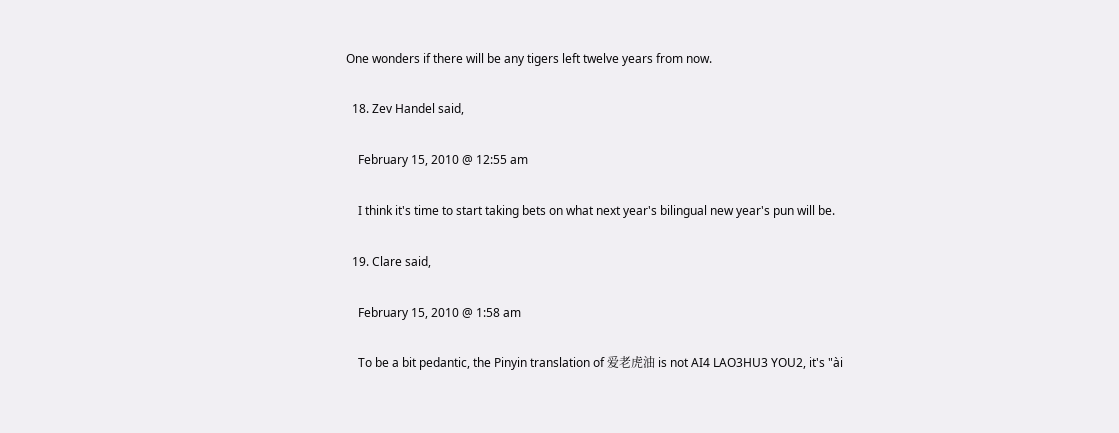One wonders if there will be any tigers left twelve years from now.

  18. Zev Handel said,

    February 15, 2010 @ 12:55 am

    I think it's time to start taking bets on what next year's bilingual new year's pun will be.

  19. Clare said,

    February 15, 2010 @ 1:58 am

    To be a bit pedantic, the Pinyin translation of 爱老虎油 is not AI4 LAO3HU3 YOU2, it's "ài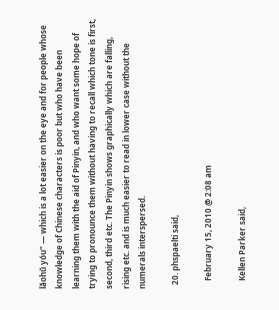lǎohǔ yóu" — which is a lot easier on the eye and for people whose knowledge of Chinese characters is poor but who have been learning them with the aid of Pinyin, and who want some hope of trying to pronounce them without having to recall which tone is first, second, third etc. The Pinyin shows graphically which are falling, rising etc. and is much easier to read in lower case without the numerals interspersed.

  20. phspaelti said,

    February 15, 2010 @ 2:08 am

    Kellen Parker said,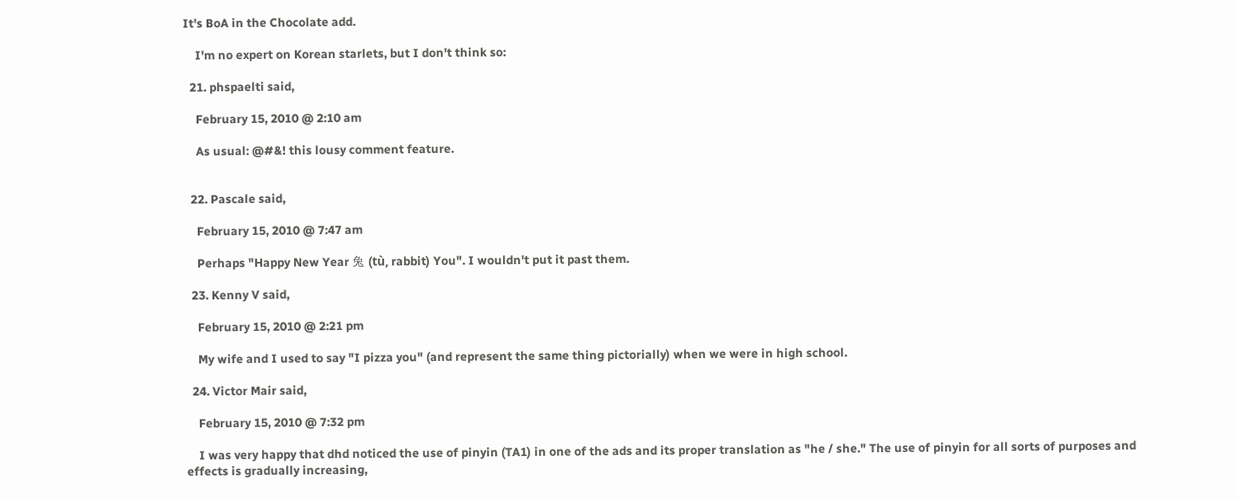It's BoA in the Chocolate add.

    I'm no expert on Korean starlets, but I don't think so:

  21. phspaelti said,

    February 15, 2010 @ 2:10 am

    As usual: @#&! this lousy comment feature.


  22. Pascale said,

    February 15, 2010 @ 7:47 am

    Perhaps "Happy New Year 兔 (tù, rabbit) You". I wouldn't put it past them.

  23. Kenny V said,

    February 15, 2010 @ 2:21 pm

    My wife and I used to say "I pizza you" (and represent the same thing pictorially) when we were in high school.

  24. Victor Mair said,

    February 15, 2010 @ 7:32 pm

    I was very happy that dhd noticed the use of pinyin (TA1) in one of the ads and its proper translation as "he / she." The use of pinyin for all sorts of purposes and effects is gradually increasing,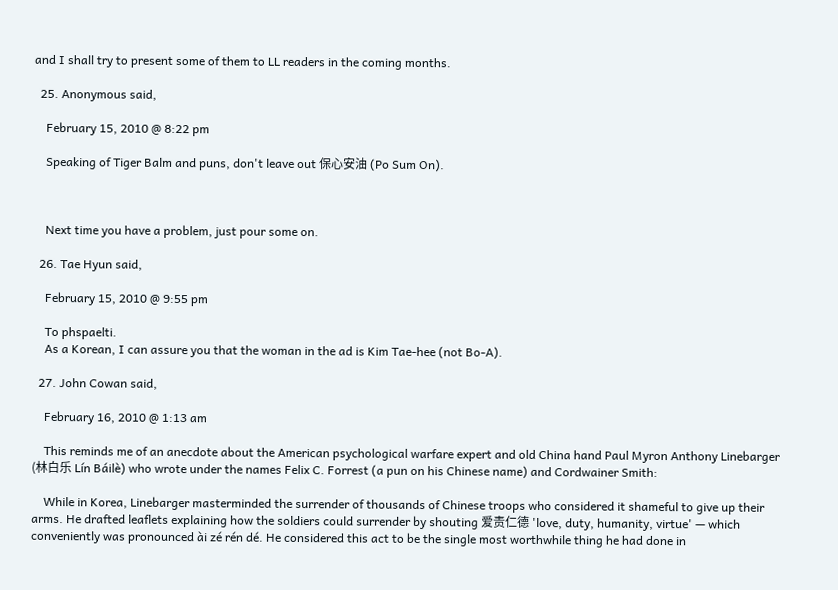and I shall try to present some of them to LL readers in the coming months.

  25. Anonymous said,

    February 15, 2010 @ 8:22 pm

    Speaking of Tiger Balm and puns, don't leave out 保心安油 (Po Sum On).



    Next time you have a problem, just pour some on.

  26. Tae Hyun said,

    February 15, 2010 @ 9:55 pm

    To phspaelti.
    As a Korean, I can assure you that the woman in the ad is Kim Tae-hee (not Bo-A).

  27. John Cowan said,

    February 16, 2010 @ 1:13 am

    This reminds me of an anecdote about the American psychological warfare expert and old China hand Paul Myron Anthony Linebarger (林白乐 Lín Báilè) who wrote under the names Felix C. Forrest (a pun on his Chinese name) and Cordwainer Smith:

    While in Korea, Linebarger masterminded the surrender of thousands of Chinese troops who considered it shameful to give up their arms. He drafted leaflets explaining how the soldiers could surrender by shouting 爱责仁德 'love, duty, humanity, virtue' — which conveniently was pronounced ài zé rén dé. He considered this act to be the single most worthwhile thing he had done in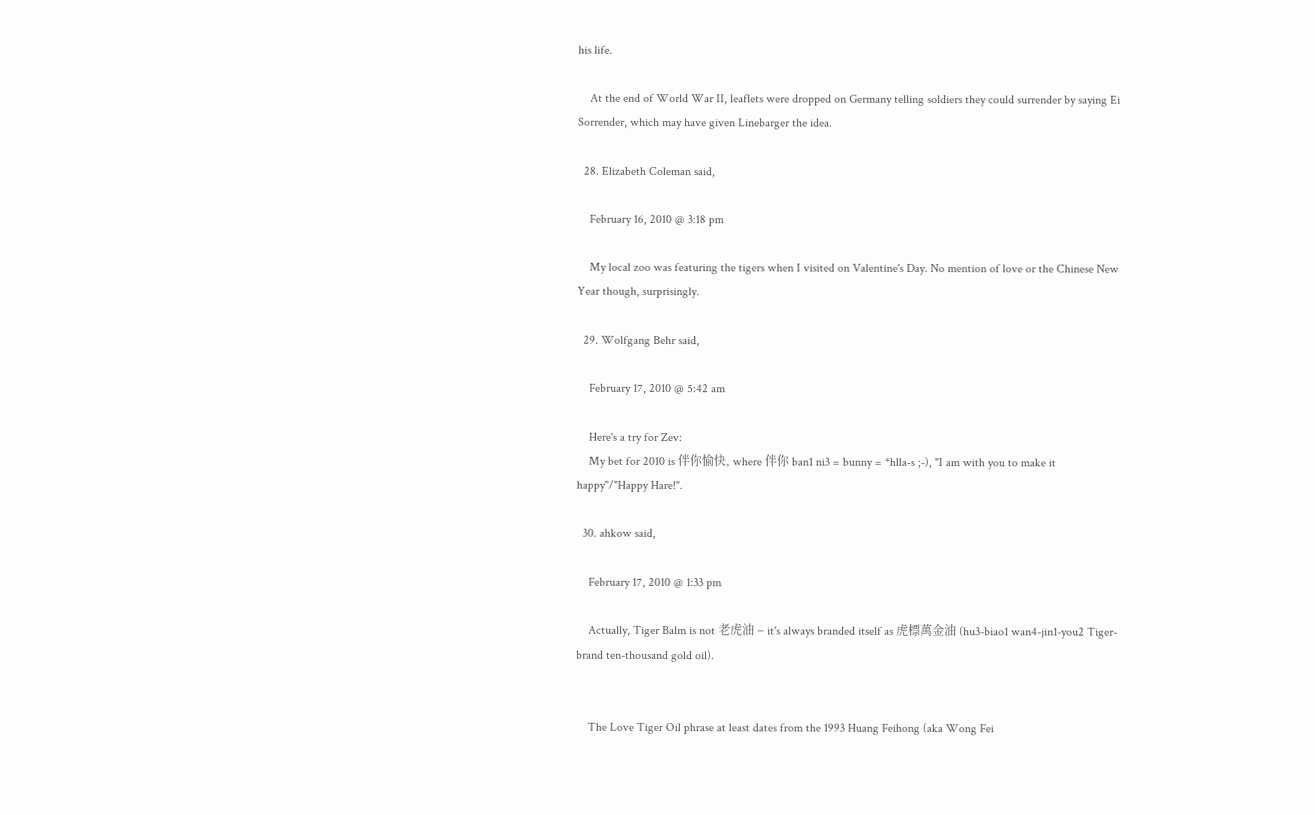his life.

    At the end of World War II, leaflets were dropped on Germany telling soldiers they could surrender by saying Ei Sorrender, which may have given Linebarger the idea.

  28. Elizabeth Coleman said,

    February 16, 2010 @ 3:18 pm

    My local zoo was featuring the tigers when I visited on Valentine's Day. No mention of love or the Chinese New Year though, surprisingly.

  29. Wolfgang Behr said,

    February 17, 2010 @ 5:42 am

    Here's a try for Zev:
    My bet for 2010 is 伴你愉快, where 伴你 ban1 ni3 = bunny = *hlla-s ;-), "I am with you to make it happy"/"Happy Hare!".

  30. ahkow said,

    February 17, 2010 @ 1:33 pm

    Actually, Tiger Balm is not 老虎油 – it's always branded itself as 虎標萬金油 (hu3-biao1 wan4-jin1-you2 Tiger-brand ten-thousand gold oil).


    The Love Tiger Oil phrase at least dates from the 1993 Huang Feihong (aka Wong Fei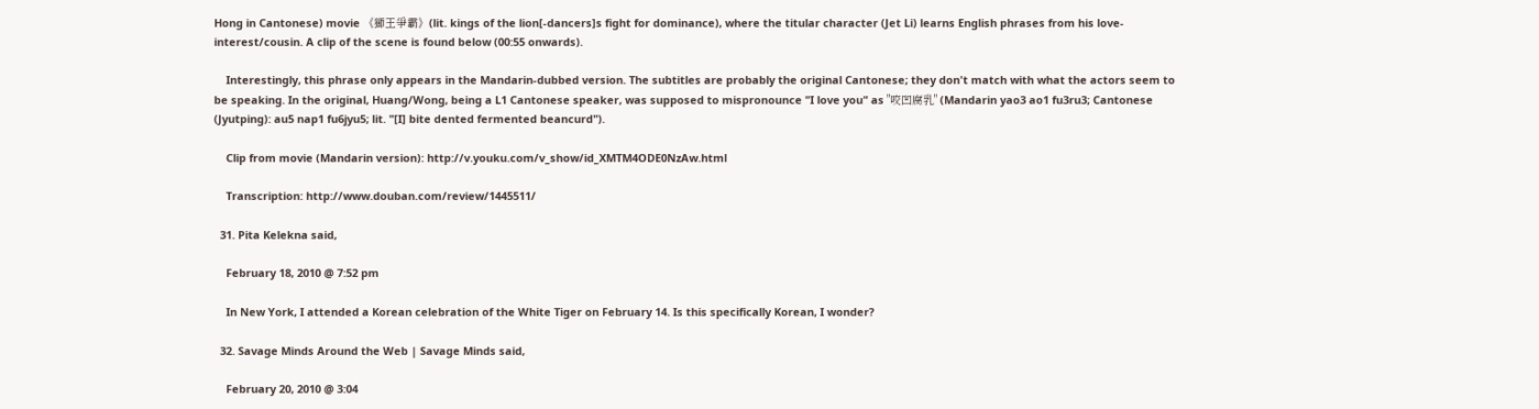Hong in Cantonese) movie 《獅王爭霸》(lit. kings of the lion[-dancers]s fight for dominance), where the titular character (Jet Li) learns English phrases from his love-interest/cousin. A clip of the scene is found below (00:55 onwards).

    Interestingly, this phrase only appears in the Mandarin-dubbed version. The subtitles are probably the original Cantonese; they don't match with what the actors seem to be speaking. In the original, Huang/Wong, being a L1 Cantonese speaker, was supposed to mispronounce "I love you" as "咬凹腐乳" (Mandarin yao3 ao1 fu3ru3; Cantonese (Jyutping): au5 nap1 fu6jyu5; lit. "[I] bite dented fermented beancurd").

    Clip from movie (Mandarin version): http://v.youku.com/v_show/id_XMTM4ODE0NzAw.html

    Transcription: http://www.douban.com/review/1445511/

  31. Pita Kelekna said,

    February 18, 2010 @ 7:52 pm

    In New York, I attended a Korean celebration of the White Tiger on February 14. Is this specifically Korean, I wonder?

  32. Savage Minds Around the Web | Savage Minds said,

    February 20, 2010 @ 3:04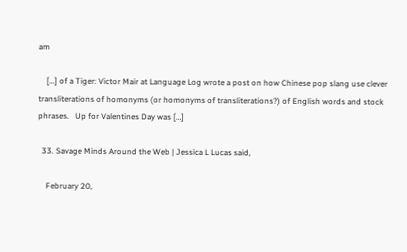am

    […] of a Tiger: Victor Mair at Language Log wrote a post on how Chinese pop slang use clever transliterations of homonyms (or homonyms of transliterations?) of English words and stock phrases.   Up for Valentines Day was […]

  33. Savage Minds Around the Web | Jessica L Lucas said,

    February 20,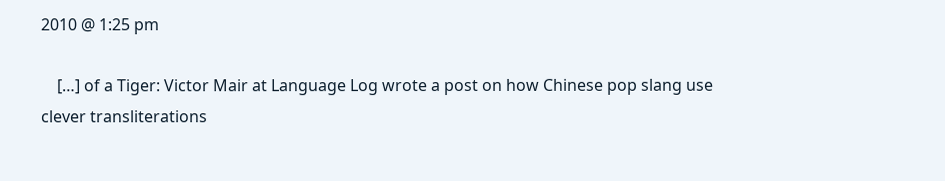2010 @ 1:25 pm

    […] of a Tiger: Victor Mair at Language Log wrote a post on how Chinese pop slang use clever transliterations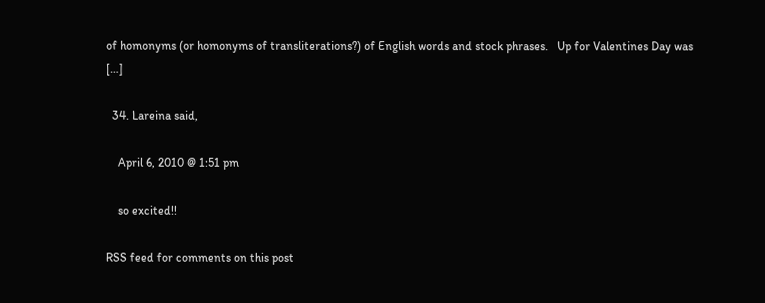of homonyms (or homonyms of transliterations?) of English words and stock phrases.   Up for Valentines Day was […]

  34. Lareina said,

    April 6, 2010 @ 1:51 pm

    so excited!!

RSS feed for comments on this post